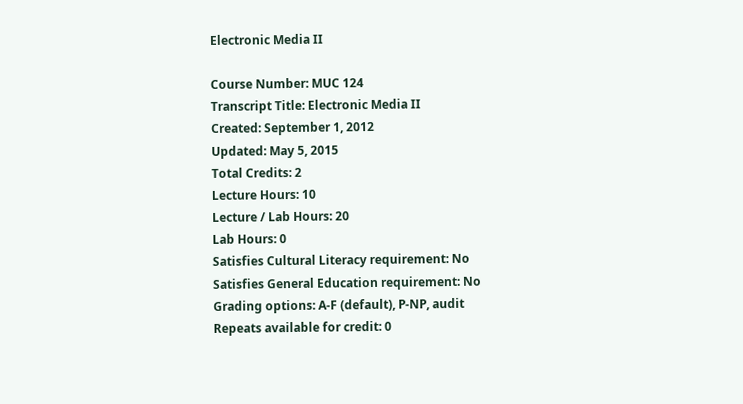Electronic Media II

Course Number: MUC 124
Transcript Title: Electronic Media II
Created: September 1, 2012
Updated: May 5, 2015
Total Credits: 2
Lecture Hours: 10
Lecture / Lab Hours: 20
Lab Hours: 0
Satisfies Cultural Literacy requirement: No
Satisfies General Education requirement: No
Grading options: A-F (default), P-NP, audit
Repeats available for credit: 0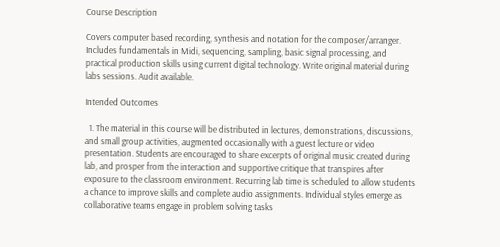Course Description

Covers computer based recording, synthesis and notation for the composer/arranger. Includes fundamentals in Midi, sequencing, sampling, basic signal processing, and practical production skills using current digital technology. Write original material during labs sessions. Audit available.

Intended Outcomes

  1. The material in this course will be distributed in lectures, demonstrations, discussions, and small group activities, augmented occasionally with a guest lecture or video presentation. Students are encouraged to share excerpts of original music created during lab, and prosper from the interaction and supportive critique that transpires after exposure to the classroom environment. Recurring lab time is scheduled to allow students a chance to improve skills and complete audio assignments. Individual styles emerge as collaborative teams engage in problem solving tasks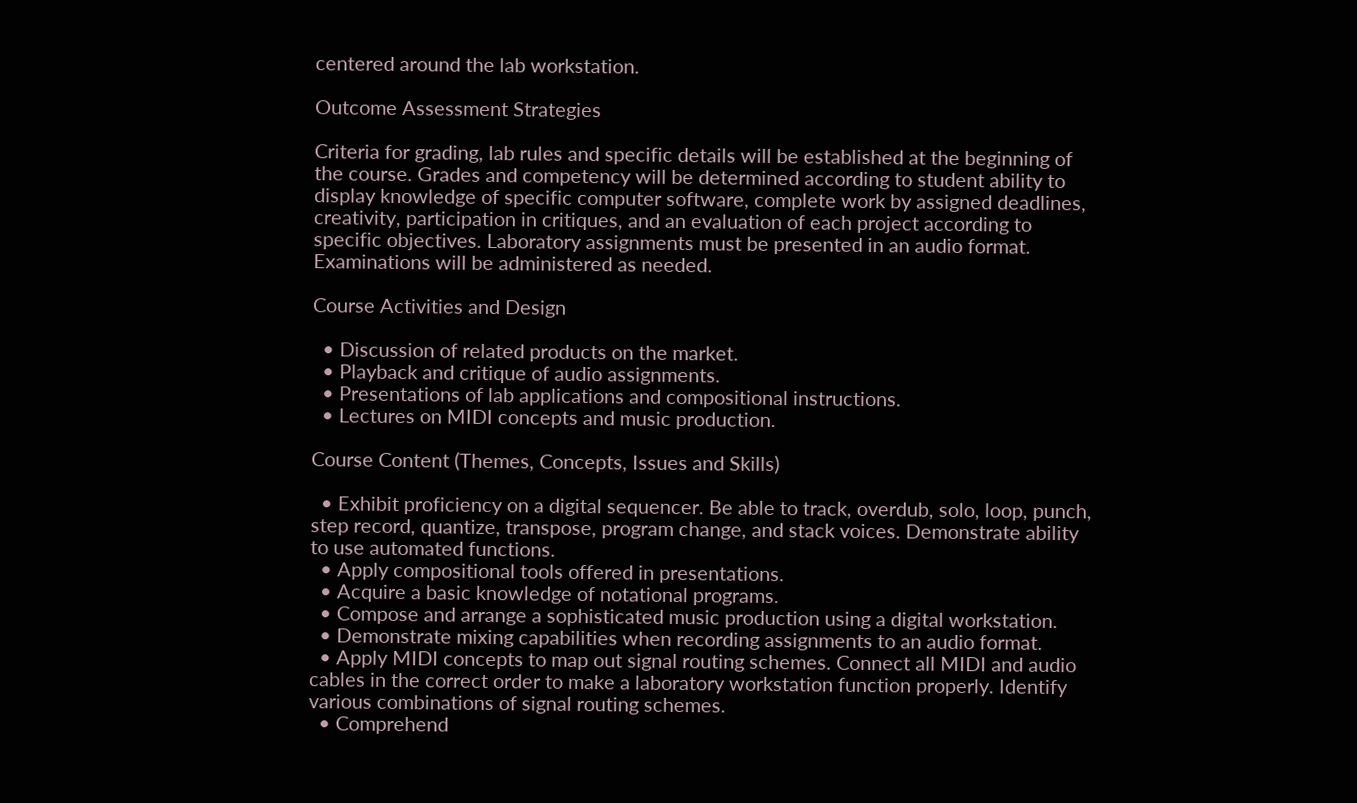centered around the lab workstation.

Outcome Assessment Strategies

Criteria for grading, lab rules and specific details will be established at the beginning of the course. Grades and competency will be determined according to student ability to display knowledge of specific computer software, complete work by assigned deadlines, creativity, participation in critiques, and an evaluation of each project according to specific objectives. Laboratory assignments must be presented in an audio format. Examinations will be administered as needed.

Course Activities and Design

  • Discussion of related products on the market.
  • Playback and critique of audio assignments.
  • Presentations of lab applications and compositional instructions.
  • Lectures on MIDI concepts and music production.

Course Content (Themes, Concepts, Issues and Skills)

  • Exhibit proficiency on a digital sequencer. Be able to track, overdub, solo, loop, punch, step record, quantize, transpose, program change, and stack voices. Demonstrate ability to use automated functions.
  • Apply compositional tools offered in presentations.
  • Acquire a basic knowledge of notational programs.
  • Compose and arrange a sophisticated music production using a digital workstation.
  • Demonstrate mixing capabilities when recording assignments to an audio format.
  • Apply MIDI concepts to map out signal routing schemes. Connect all MIDI and audio cables in the correct order to make a laboratory workstation function properly. Identify various combinations of signal routing schemes.
  • Comprehend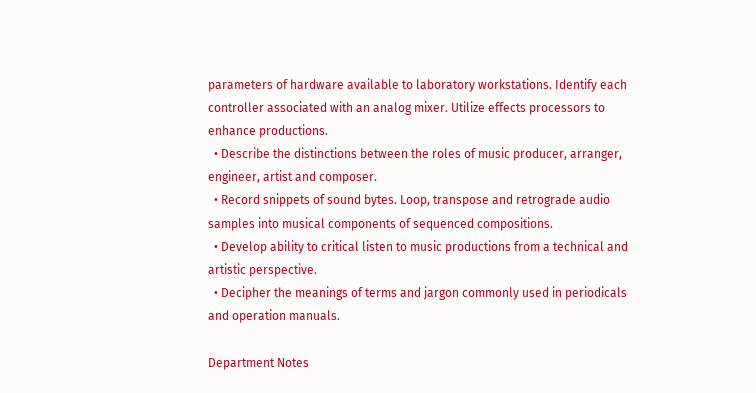parameters of hardware available to laboratory workstations. Identify each controller associated with an analog mixer. Utilize effects processors to enhance productions.
  • Describe the distinctions between the roles of music producer, arranger, engineer, artist and composer.
  • Record snippets of sound bytes. Loop, transpose and retrograde audio samples into musical components of sequenced compositions.
  • Develop ability to critical listen to music productions from a technical and artistic perspective.
  • Decipher the meanings of terms and jargon commonly used in periodicals and operation manuals.

Department Notes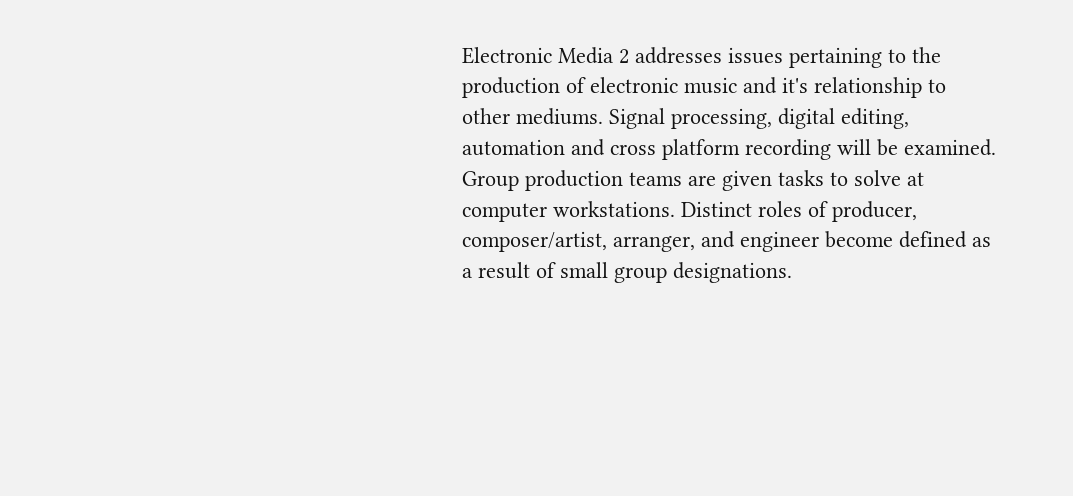Electronic Media 2 addresses issues pertaining to the production of electronic music and it's relationship to other mediums. Signal processing, digital editing, automation and cross platform recording will be examined. Group production teams are given tasks to solve at computer workstations. Distinct roles of producer, composer/artist, arranger, and engineer become defined as a result of small group designations.